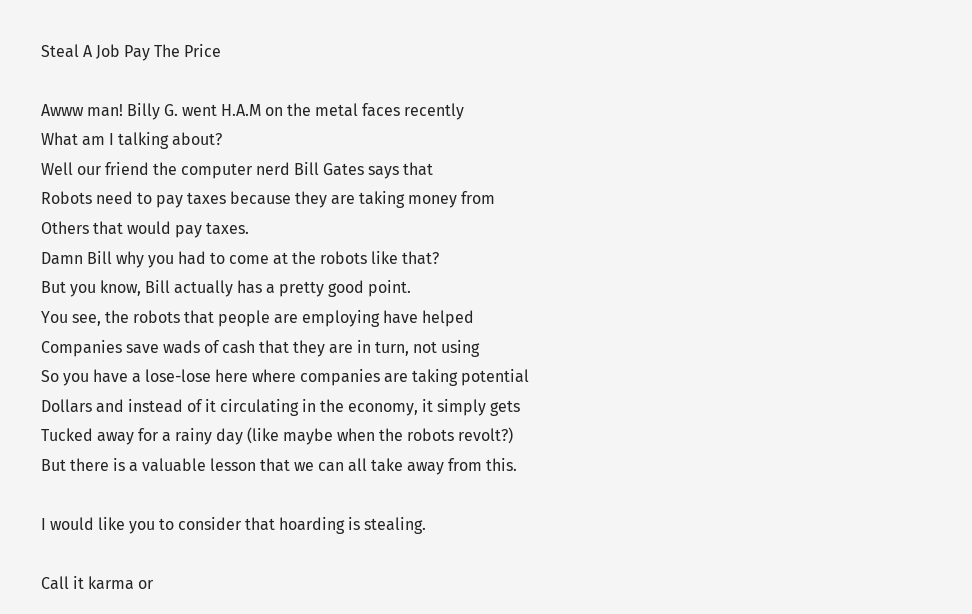Steal A Job Pay The Price

Awww man! Billy G. went H.A.M on the metal faces recently
What am I talking about?
Well our friend the computer nerd Bill Gates says that
Robots need to pay taxes because they are taking money from
Others that would pay taxes.
Damn Bill why you had to come at the robots like that?
But you know, Bill actually has a pretty good point.
You see, the robots that people are employing have helped
Companies save wads of cash that they are in turn, not using
So you have a lose-lose here where companies are taking potential
Dollars and instead of it circulating in the economy, it simply gets
Tucked away for a rainy day (like maybe when the robots revolt?)
But there is a valuable lesson that we can all take away from this.

I would like you to consider that hoarding is stealing.

Call it karma or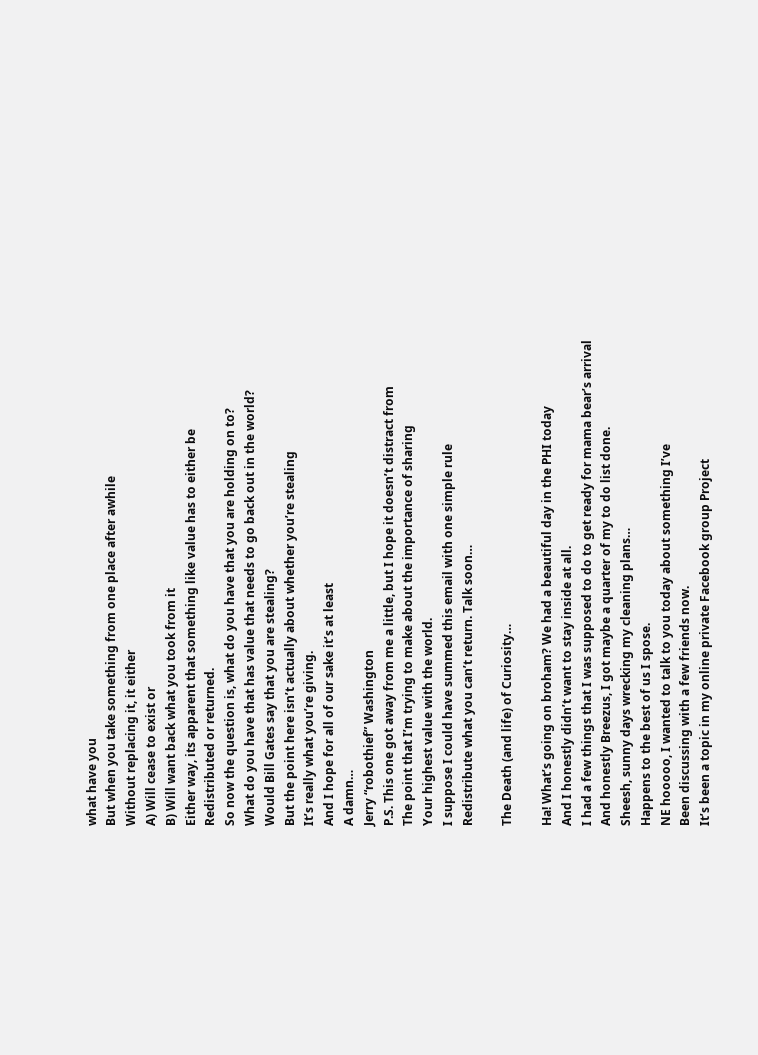what have you
But when you take something from one place after awhile
Without replacing it, it either
A) Will cease to exist or
B) Will want back what you took from it
Either way, its apparent that something like value has to either be
Redistributed or returned.
So now the question is, what do you have that you are holding on to?
What do you have that has value that needs to go back out in the world?
Would Bill Gates say that you are stealing?
But the point here isn’t actually about whether you’re stealing
It’s really what you’re giving.
And I hope for all of our sake it’s at least
A damn…
Jerry “robothief” Washington
P.S. This one got away from me a little, but I hope it doesn’t distract from
The point that I’m trying to make about the importance of sharing
Your highest value with the world.
I suppose I could have summed this email with one simple rule
Redistribute what you can’t return. Talk soon…

The Death (and life) of Curiosity…

Ha! What’s going on broham? We had a beautiful day in the PHI today
And I honestly didn’t want to stay inside at all.
I had a few things that I was supposed to do to get ready for mama bear’s arrival
And honestly Breezus, I got maybe a quarter of my to do list done.
Sheesh, sunny days wrecking my cleaning plans…
Happens to the best of us I spose.
NE hooooo, I wanted to talk to you today about something I’ve
Been discussing with a few friends now.
It’s been a topic in my online private Facebook group Project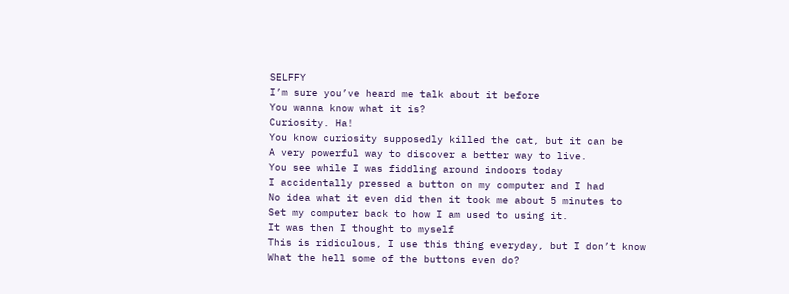SELFFY
I’m sure you’ve heard me talk about it before
You wanna know what it is?
Curiosity. Ha!
You know curiosity supposedly killed the cat, but it can be
A very powerful way to discover a better way to live.
You see while I was fiddling around indoors today
I accidentally pressed a button on my computer and I had
No idea what it even did then it took me about 5 minutes to
Set my computer back to how I am used to using it.
It was then I thought to myself
This is ridiculous, I use this thing everyday, but I don’t know
What the hell some of the buttons even do?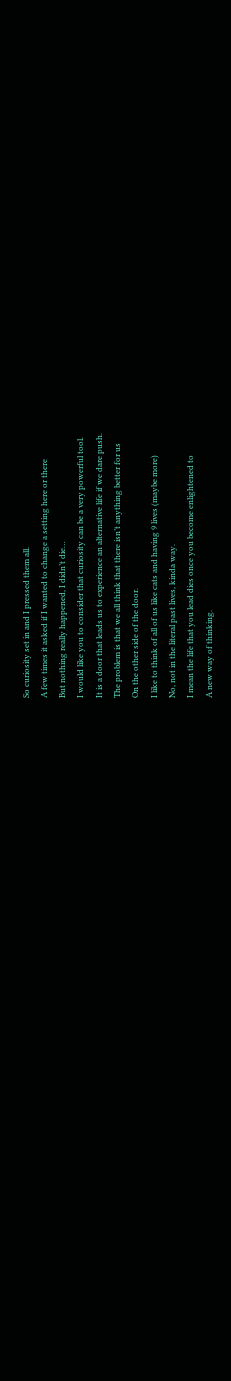So curiosity set in and I pressed them all.
A few times it asked if I wanted to change a setting here or there
But nothing really happened, I didn’t die…
I would like you to consider that curiosity can be a very powerful tool.
It is a door that leads us to experience an alternative life if we dare push.
The problem is that we all think that there isn’t anything better for us
On the other side of the door.
I like to think of all of us like cats and having 9 lives (maybe more)
No, not in the literal past lives, kinda way.
I mean the life that you lead dies once you become enlightened to
A new way of thinking.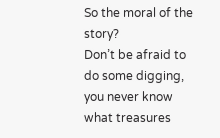So the moral of the story?
Don’t be afraid to do some digging, you never know what treasures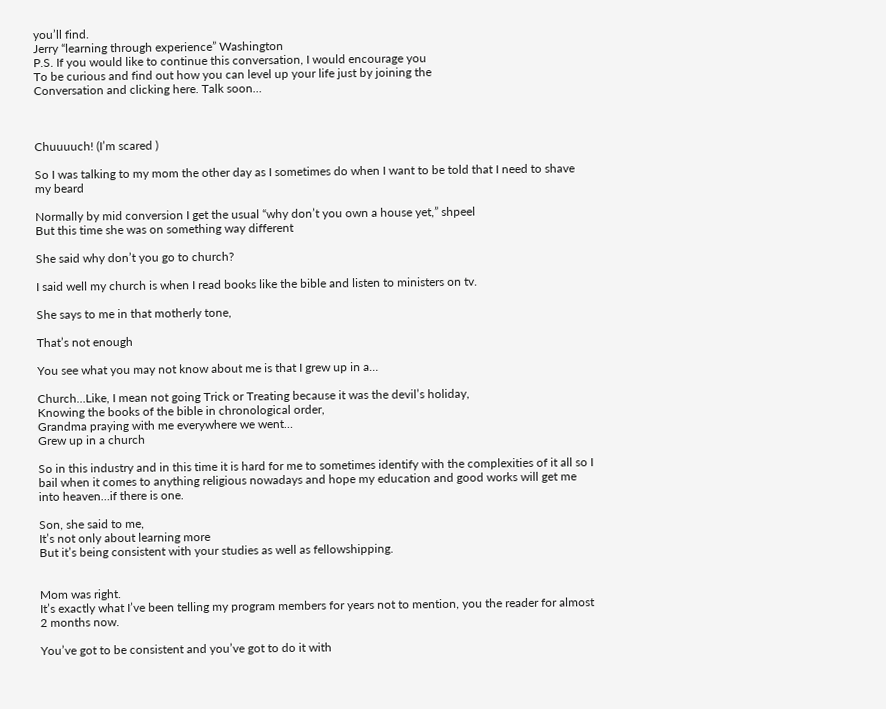you’ll find.
Jerry “learning through experience” Washington
P.S. If you would like to continue this conversation, I would encourage you
To be curious and find out how you can level up your life just by joining the
Conversation and clicking here. Talk soon…



Chuuuuch! (I’m scared )

So I was talking to my mom the other day as I sometimes do when I want to be told that I need to shave my beard

Normally by mid conversion I get the usual “why don’t you own a house yet,” shpeel
But this time she was on something way different

She said why don’t you go to church?

I said well my church is when I read books like the bible and listen to ministers on tv.

She says to me in that motherly tone,

That’s not enough

You see what you may not know about me is that I grew up in a…

Church…Like, I mean not going Trick or Treating because it was the devil’s holiday,
Knowing the books of the bible in chronological order,
Grandma praying with me everywhere we went…
Grew up in a church

So in this industry and in this time it is hard for me to sometimes identify with the complexities of it all so I bail when it comes to anything religious nowadays and hope my education and good works will get me into heaven…if there is one.

Son, she said to me,
It’s not only about learning more
But it’s being consistent with your studies as well as fellowshipping.


Mom was right.
It’s exactly what I’ve been telling my program members for years not to mention, you the reader for almost 2 months now.

You’ve got to be consistent and you’ve got to do it with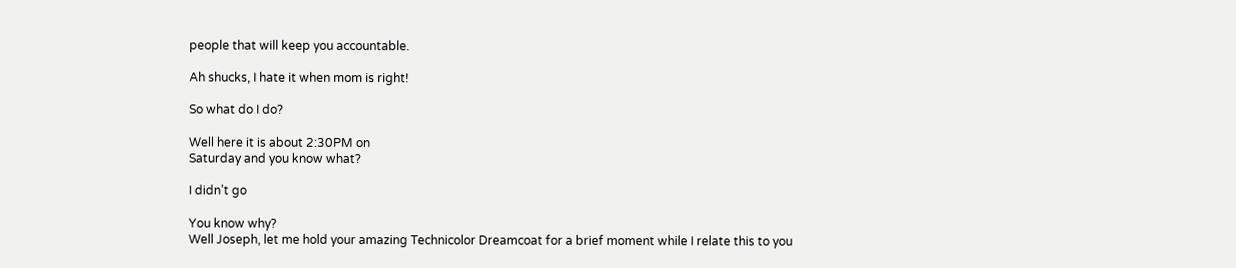people that will keep you accountable.

Ah shucks, I hate it when mom is right!

So what do I do?

Well here it is about 2:30PM on
Saturday and you know what?

I didn’t go

You know why?
Well Joseph, let me hold your amazing Technicolor Dreamcoat for a brief moment while I relate this to you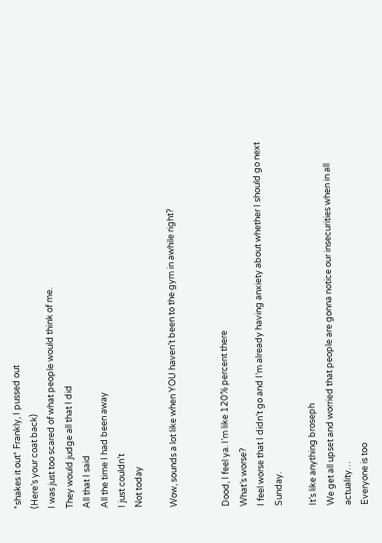*shakes it out* Frankly, I pussed out
(Here’s your coat back)
I was just too scared of what people would think of me.
They would judge all that I did
All that I said
All the time I had been away
I just couldn’t
Not today

Wow, sounds a lot like when YOU haven’t been to the gym in awhile right?


Dood, I feel ya. I’m like 120% percent there
What’s worse?
I feel worse that I didn’t go and I’m already having anxiety about whether I should go next Sunday.

It’s like anything broseph
We get all upset and worried that people are gonna notice our insecurities when in all actuality…
Everyone is too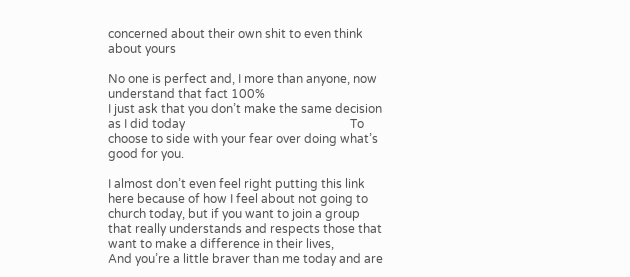concerned about their own shit to even think about yours

No one is perfect and, I more than anyone, now understand that fact 100%
I just ask that you don’t make the same decision as I did today                                                       To choose to side with your fear over doing what’s good for you.

I almost don’t even feel right putting this link here because of how I feel about not going to church today, but if you want to join a group that really understands and respects those that want to make a difference in their lives,
And you’re a little braver than me today and are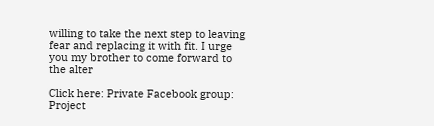willing to take the next step to leaving fear and replacing it with fit. I urge you my brother to come forward to the alter

Click here: Private Facebook group: Project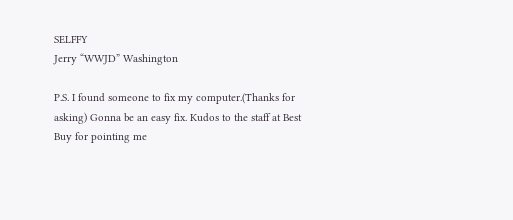SELFFY
Jerry “WWJD” Washington

P.S. I found someone to fix my computer.(Thanks for asking) Gonna be an easy fix. Kudos to the staff at Best Buy for pointing me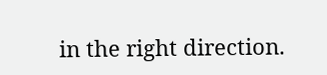in the right direction.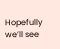Hopefully we’ll see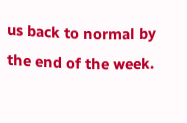us back to normal by the end of the week.